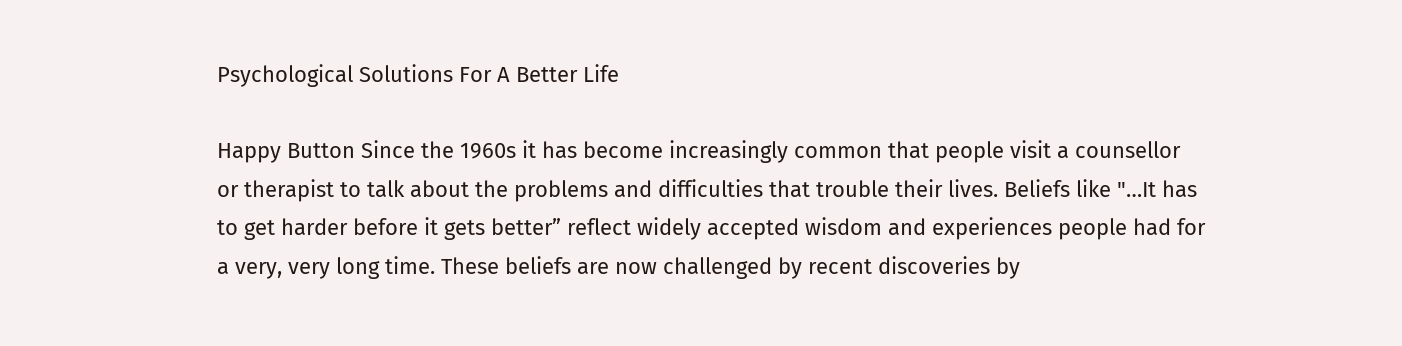Psychological Solutions For A Better Life

Happy Button Since the 1960s it has become increasingly common that people visit a counsellor or therapist to talk about the problems and difficulties that trouble their lives. Beliefs like "…It has to get harder before it gets better” reflect widely accepted wisdom and experiences people had for a very, very long time. These beliefs are now challenged by recent discoveries by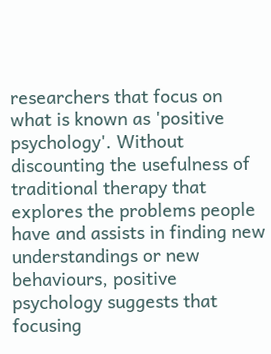researchers that focus on what is known as 'positive psychology'. Without discounting the usefulness of traditional therapy that explores the problems people have and assists in finding new understandings or new behaviours, positive psychology suggests that focusing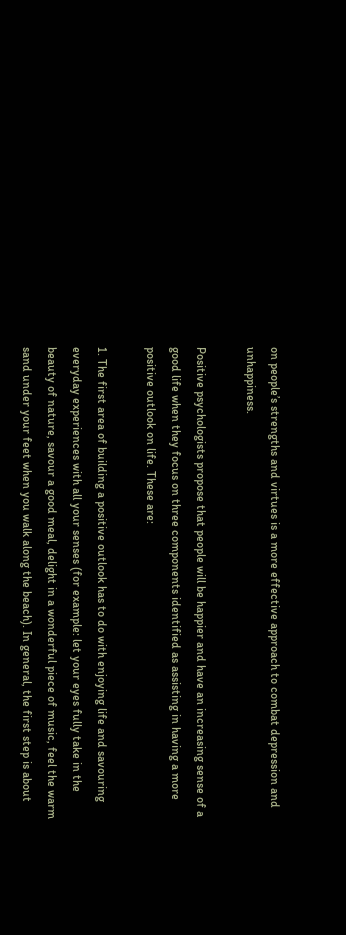on people’s strengths and virtues is a more effective approach to combat depression and unhappiness.

Positive psychologists propose that people will be happier and have an increasing sense of a good life when they focus on three components identified as assisting in having a more positive outlook on life. These are:

1. The first area of building a positive outlook has to do with enjoying life and savouring everyday experiences with all your senses (for example: let your eyes fully take in the beauty of nature, savour a good meal, delight in a wonderful piece of music, feel the warm sand under your feet when you walk along the beach). In general, the first step is about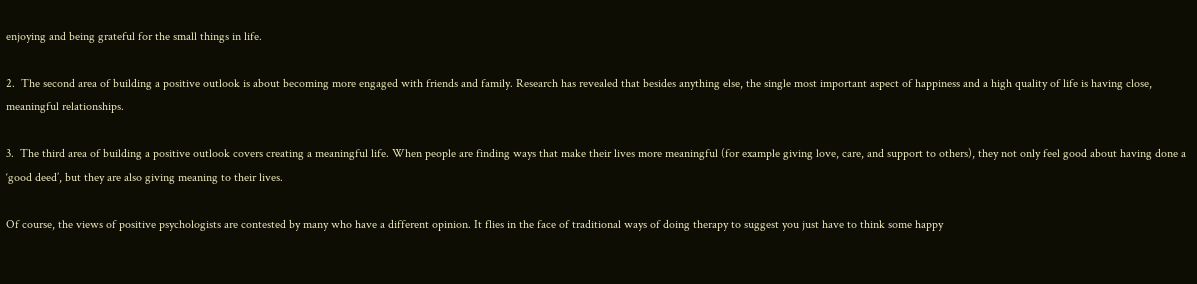enjoying and being grateful for the small things in life.

2.  The second area of building a positive outlook is about becoming more engaged with friends and family. Research has revealed that besides anything else, the single most important aspect of happiness and a high quality of life is having close, meaningful relationships.

3.  The third area of building a positive outlook covers creating a meaningful life. When people are finding ways that make their lives more meaningful (for example giving love, care, and support to others), they not only feel good about having done a ‘good deed’, but they are also giving meaning to their lives.

Of course, the views of positive psychologists are contested by many who have a different opinion. It flies in the face of traditional ways of doing therapy to suggest you just have to think some happy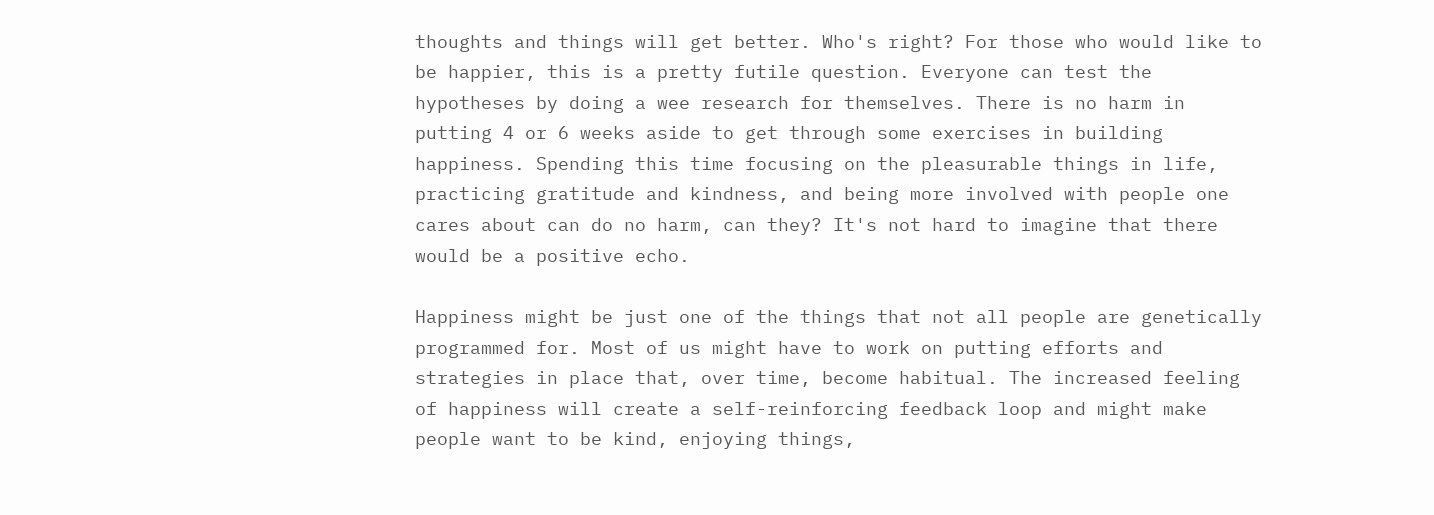thoughts and things will get better. Who's right? For those who would like to be happier, this is a pretty futile question. Everyone can test the hypotheses by doing a wee research for themselves. There is no harm in putting 4 or 6 weeks aside to get through some exercises in building happiness. Spending this time focusing on the pleasurable things in life, practicing gratitude and kindness, and being more involved with people one cares about can do no harm, can they? It's not hard to imagine that there would be a positive echo.

Happiness might be just one of the things that not all people are genetically programmed for. Most of us might have to work on putting efforts and strategies in place that, over time, become habitual. The increased feeling of happiness will create a self-reinforcing feedback loop and might make people want to be kind, enjoying things,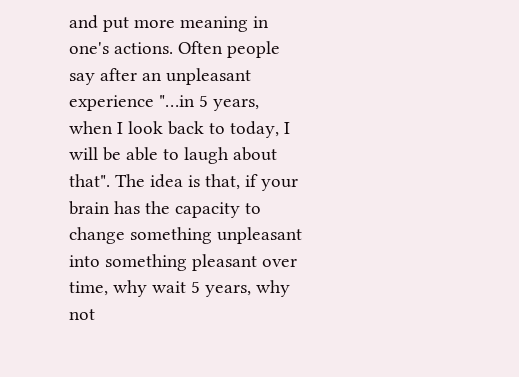and put more meaning in one's actions. Often people say after an unpleasant experience "…in 5 years, when I look back to today, I will be able to laugh about that". The idea is that, if your brain has the capacity to change something unpleasant into something pleasant over time, why wait 5 years, why not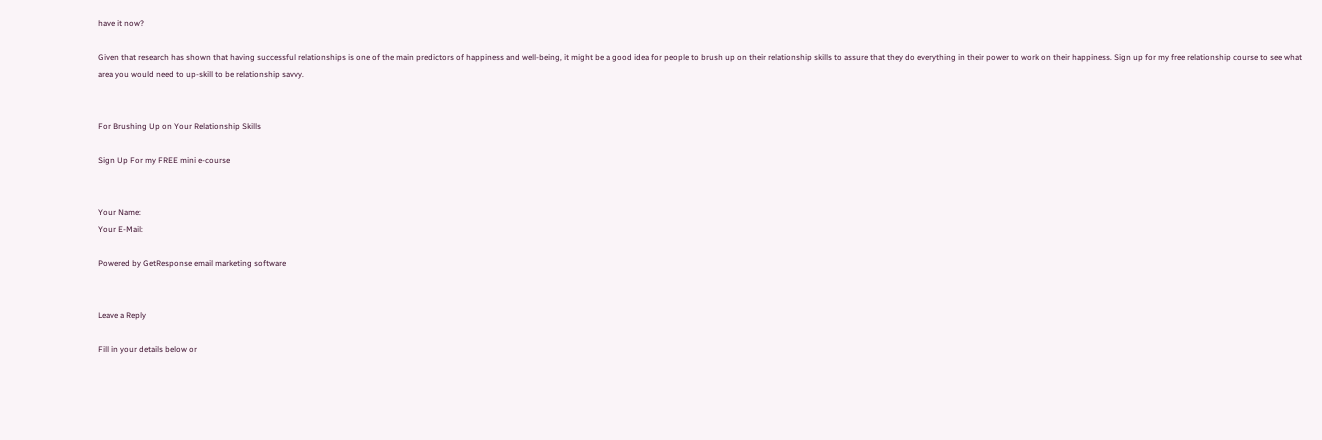have it now?

Given that research has shown that having successful relationships is one of the main predictors of happiness and well-being, it might be a good idea for people to brush up on their relationship skills to assure that they do everything in their power to work on their happiness. Sign up for my free relationship course to see what area you would need to up-skill to be relationship savvy.


For Brushing Up on Your Relationship Skills

Sign Up For my FREE mini e-course


Your Name:
Your E-Mail:

Powered by GetResponse email marketing software


Leave a Reply

Fill in your details below or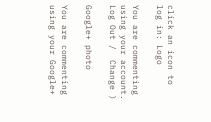click an icon to log in: Logo

You are commenting using your account. Log Out /  Change )

Google+ photo

You are commenting using your Google+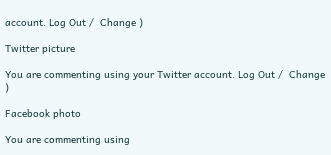account. Log Out /  Change )

Twitter picture

You are commenting using your Twitter account. Log Out /  Change )

Facebook photo

You are commenting using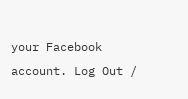your Facebook account. Log Out /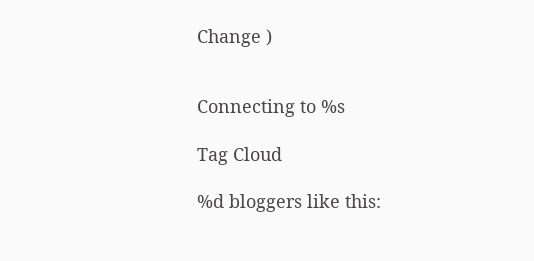Change )


Connecting to %s

Tag Cloud

%d bloggers like this: